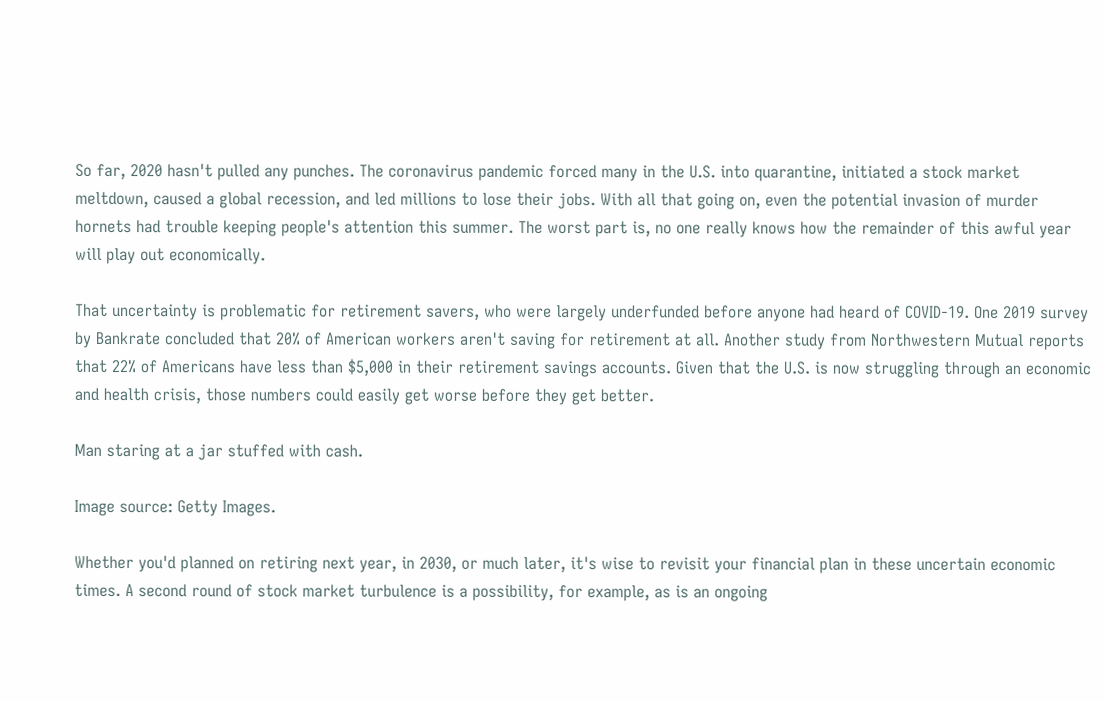So far, 2020 hasn't pulled any punches. The coronavirus pandemic forced many in the U.S. into quarantine, initiated a stock market meltdown, caused a global recession, and led millions to lose their jobs. With all that going on, even the potential invasion of murder hornets had trouble keeping people's attention this summer. The worst part is, no one really knows how the remainder of this awful year will play out economically.

That uncertainty is problematic for retirement savers, who were largely underfunded before anyone had heard of COVID-19. One 2019 survey by Bankrate concluded that 20% of American workers aren't saving for retirement at all. Another study from Northwestern Mutual reports that 22% of Americans have less than $5,000 in their retirement savings accounts. Given that the U.S. is now struggling through an economic and health crisis, those numbers could easily get worse before they get better.

Man staring at a jar stuffed with cash.

Image source: Getty Images.

Whether you'd planned on retiring next year, in 2030, or much later, it's wise to revisit your financial plan in these uncertain economic times. A second round of stock market turbulence is a possibility, for example, as is an ongoing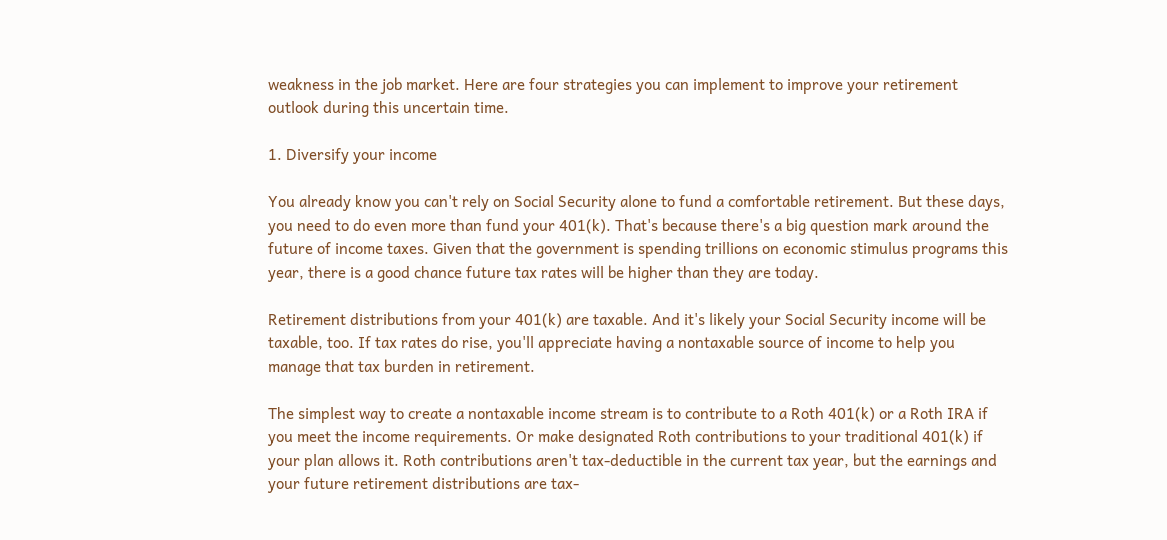weakness in the job market. Here are four strategies you can implement to improve your retirement outlook during this uncertain time.

1. Diversify your income

You already know you can't rely on Social Security alone to fund a comfortable retirement. But these days, you need to do even more than fund your 401(k). That's because there's a big question mark around the future of income taxes. Given that the government is spending trillions on economic stimulus programs this year, there is a good chance future tax rates will be higher than they are today.

Retirement distributions from your 401(k) are taxable. And it's likely your Social Security income will be taxable, too. If tax rates do rise, you'll appreciate having a nontaxable source of income to help you manage that tax burden in retirement.

The simplest way to create a nontaxable income stream is to contribute to a Roth 401(k) or a Roth IRA if you meet the income requirements. Or make designated Roth contributions to your traditional 401(k) if your plan allows it. Roth contributions aren't tax-deductible in the current tax year, but the earnings and your future retirement distributions are tax-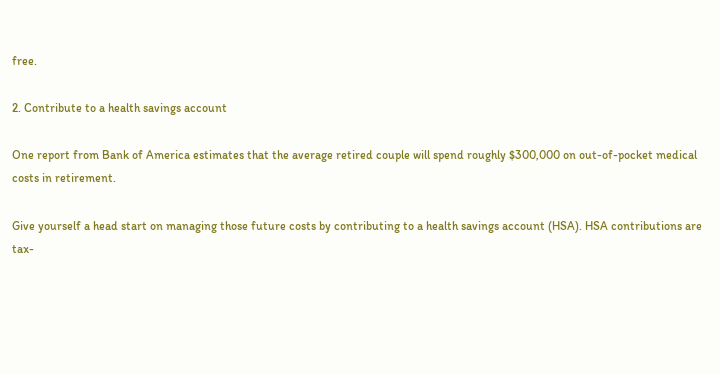free.

2. Contribute to a health savings account

One report from Bank of America estimates that the average retired couple will spend roughly $300,000 on out-of-pocket medical costs in retirement.

Give yourself a head start on managing those future costs by contributing to a health savings account (HSA). HSA contributions are tax-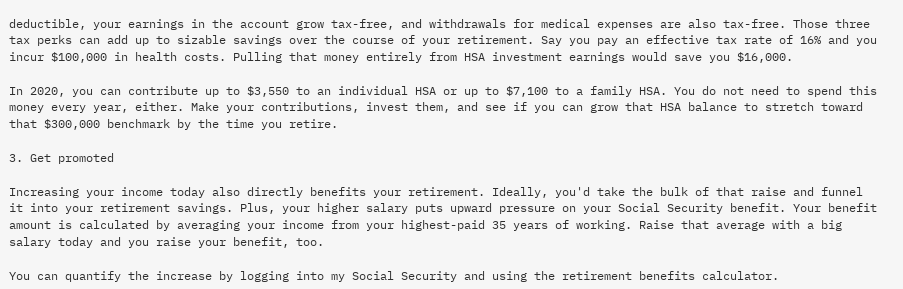deductible, your earnings in the account grow tax-free, and withdrawals for medical expenses are also tax-free. Those three tax perks can add up to sizable savings over the course of your retirement. Say you pay an effective tax rate of 16% and you incur $100,000 in health costs. Pulling that money entirely from HSA investment earnings would save you $16,000.

In 2020, you can contribute up to $3,550 to an individual HSA or up to $7,100 to a family HSA. You do not need to spend this money every year, either. Make your contributions, invest them, and see if you can grow that HSA balance to stretch toward that $300,000 benchmark by the time you retire.

3. Get promoted

Increasing your income today also directly benefits your retirement. Ideally, you'd take the bulk of that raise and funnel it into your retirement savings. Plus, your higher salary puts upward pressure on your Social Security benefit. Your benefit amount is calculated by averaging your income from your highest-paid 35 years of working. Raise that average with a big salary today and you raise your benefit, too.

You can quantify the increase by logging into my Social Security and using the retirement benefits calculator.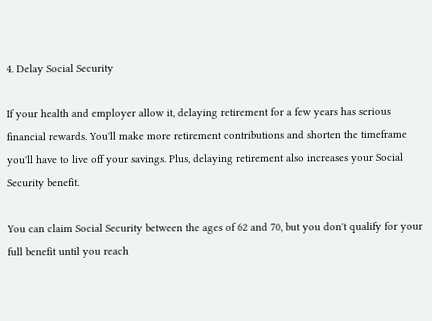4. Delay Social Security

If your health and employer allow it, delaying retirement for a few years has serious financial rewards. You'll make more retirement contributions and shorten the timeframe you'll have to live off your savings. Plus, delaying retirement also increases your Social Security benefit.

You can claim Social Security between the ages of 62 and 70, but you don't qualify for your full benefit until you reach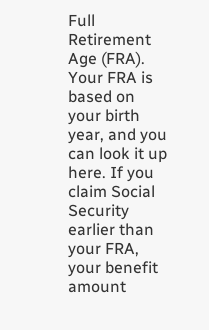Full Retirement Age (FRA). Your FRA is based on your birth year, and you can look it up here. If you claim Social Security earlier than your FRA, your benefit amount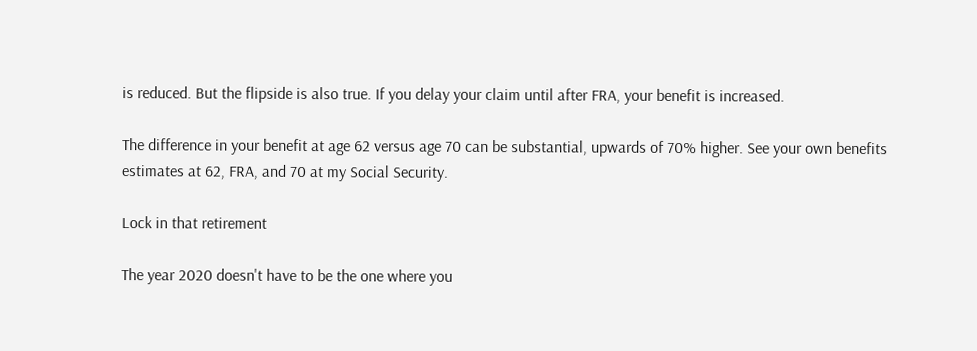is reduced. But the flipside is also true. If you delay your claim until after FRA, your benefit is increased.

The difference in your benefit at age 62 versus age 70 can be substantial, upwards of 70% higher. See your own benefits estimates at 62, FRA, and 70 at my Social Security.

Lock in that retirement

The year 2020 doesn't have to be the one where you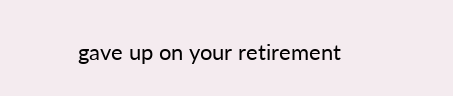gave up on your retirement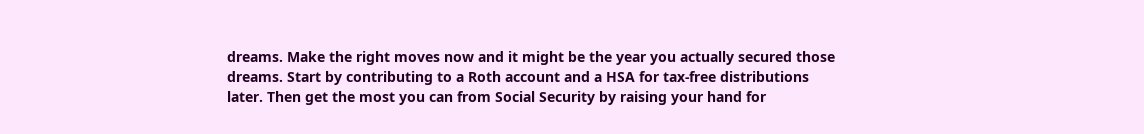dreams. Make the right moves now and it might be the year you actually secured those dreams. Start by contributing to a Roth account and a HSA for tax-free distributions later. Then get the most you can from Social Security by raising your hand for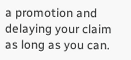a promotion and delaying your claim as long as you can.